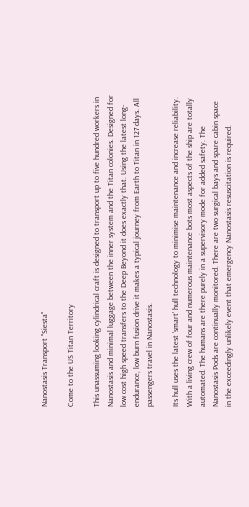Nanostasis Transport "Siesta"

Come to the US Titan Territory

This unassuming looking cylindrical craft is designed to transport up to five hundred workers in Nanostasis and minimal luggage between the inner system and the Titan colonies. Designed for low cost high speed transfers to the Deep Beyond it does exactly that. Using the latest long-endurance, low burn fusion drive it makes a typical journey from Earth to Titan in 127 days. All passengers travel in Nanostasis.

Its hull uses the latest 'smart' hull technology to minimise maintenance and increase reliability. With a living crew of four and numerous maintenance bots most aspects of the ship are totally automated. The humans are there purely in a supervisory mode for added safety. The Nanostasis Pods are continually monitored. There are two surgical bays and spare cabin space in the exceedingly unlikely event that emergency Nanostasis resuscitation is required.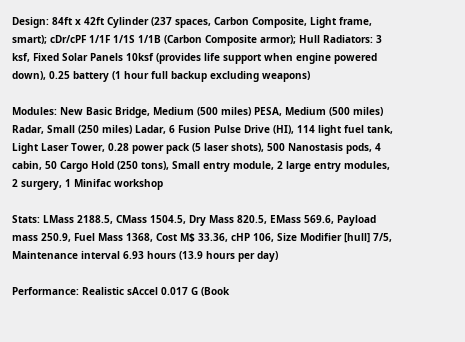Design: 84ft x 42ft Cylinder (237 spaces, Carbon Composite, Light frame, smart); cDr/cPF 1/1F 1/1S 1/1B (Carbon Composite armor); Hull Radiators: 3 ksf, Fixed Solar Panels 10ksf (provides life support when engine powered down), 0.25 battery (1 hour full backup excluding weapons)

Modules: New Basic Bridge, Medium (500 miles) PESA, Medium (500 miles) Radar, Small (250 miles) Ladar, 6 Fusion Pulse Drive (HI), 114 light fuel tank, Light Laser Tower, 0.28 power pack (5 laser shots), 500 Nanostasis pods, 4 cabin, 50 Cargo Hold (250 tons), Small entry module, 2 large entry modules, 2 surgery, 1 Minifac workshop

Stats: LMass 2188.5, CMass 1504.5, Dry Mass 820.5, EMass 569.6, Payload mass 250.9, Fuel Mass 1368, Cost M$ 33.36, cHP 106, Size Modifier [hull] 7/5, Maintenance interval 6.93 hours (13.9 hours per day)

Performance: Realistic sAccel 0.017 G (Book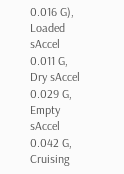0.016 G), Loaded sAccel 0.011 G, Dry sAccel 0.029 G, Empty sAccel 0.042 G, Cruising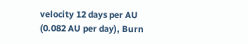velocity 12 days per AU (0.082 AU per day), Burn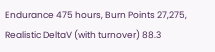Endurance 475 hours, Burn Points 27,275, Realistic DeltaV (with turnover) 88.3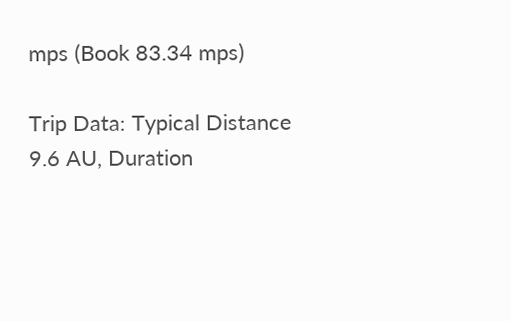mps (Book 83.34 mps)

Trip Data: Typical Distance 9.6 AU, Duration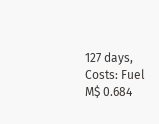127 days, Costs: Fuel M$ 0.684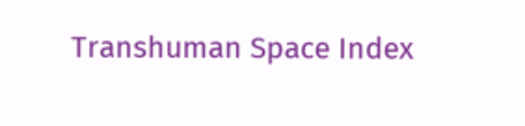Transhuman Space Index